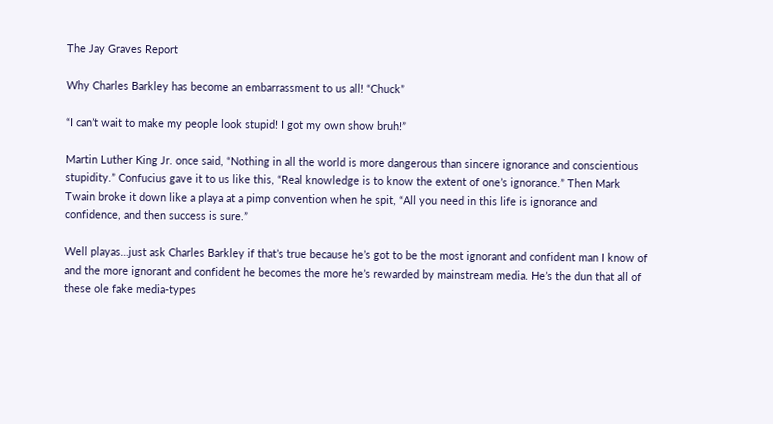The Jay Graves Report

Why Charles Barkley has become an embarrassment to us all! “Chuck”

“I can’t wait to make my people look stupid! I got my own show bruh!”

Martin Luther King Jr. once said, “Nothing in all the world is more dangerous than sincere ignorance and conscientious stupidity.” Confucius gave it to us like this, “Real knowledge is to know the extent of one’s ignorance.” Then Mark Twain broke it down like a playa at a pimp convention when he spit, “All you need in this life is ignorance and confidence, and then success is sure.”

Well playas…just ask Charles Barkley if that’s true because he’s got to be the most ignorant and confident man I know of and the more ignorant and confident he becomes the more he’s rewarded by mainstream media. He’s the dun that all of these ole fake media-types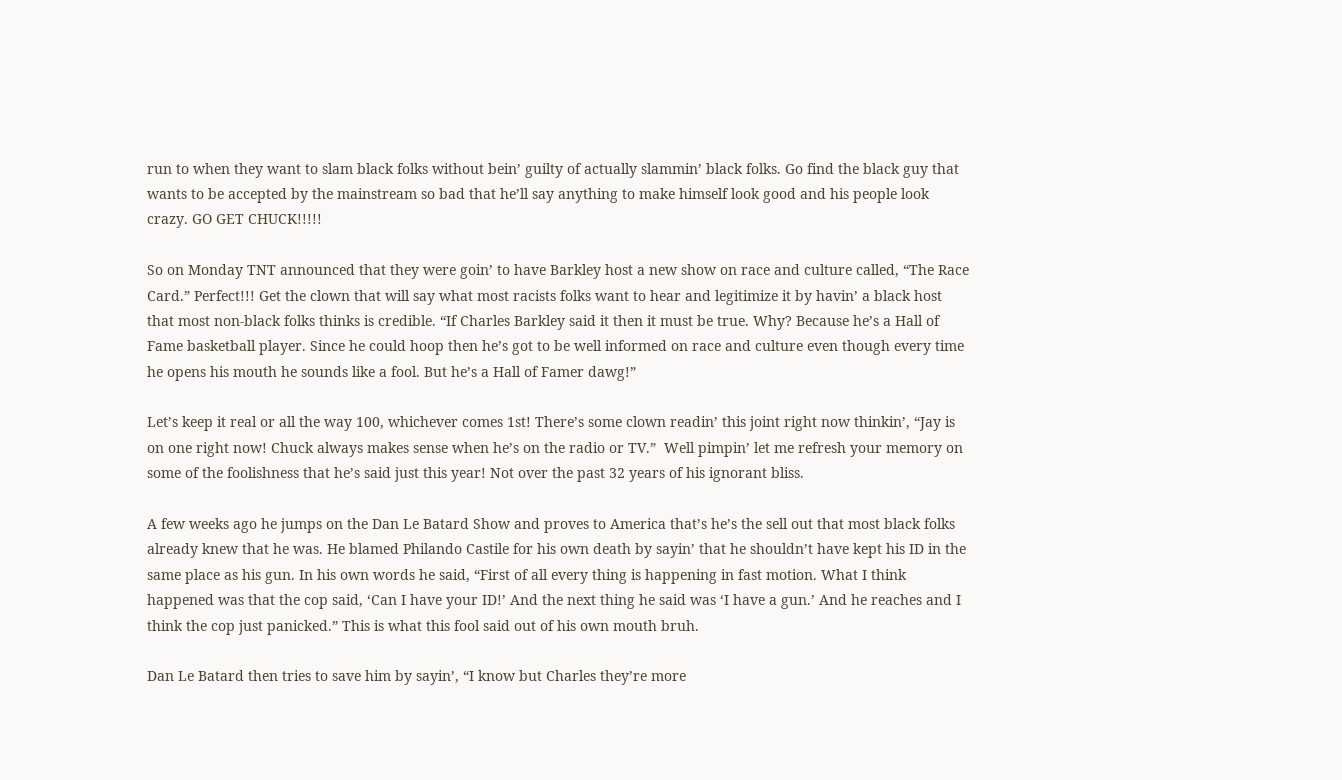run to when they want to slam black folks without bein’ guilty of actually slammin’ black folks. Go find the black guy that wants to be accepted by the mainstream so bad that he’ll say anything to make himself look good and his people look crazy. GO GET CHUCK!!!!!

So on Monday TNT announced that they were goin’ to have Barkley host a new show on race and culture called, “The Race Card.” Perfect!!! Get the clown that will say what most racists folks want to hear and legitimize it by havin’ a black host that most non-black folks thinks is credible. “If Charles Barkley said it then it must be true. Why? Because he’s a Hall of Fame basketball player. Since he could hoop then he’s got to be well informed on race and culture even though every time he opens his mouth he sounds like a fool. But he’s a Hall of Famer dawg!”

Let’s keep it real or all the way 100, whichever comes 1st! There’s some clown readin’ this joint right now thinkin’, “Jay is on one right now! Chuck always makes sense when he’s on the radio or TV.”  Well pimpin’ let me refresh your memory on some of the foolishness that he’s said just this year! Not over the past 32 years of his ignorant bliss.

A few weeks ago he jumps on the Dan Le Batard Show and proves to America that’s he’s the sell out that most black folks already knew that he was. He blamed Philando Castile for his own death by sayin’ that he shouldn’t have kept his ID in the same place as his gun. In his own words he said, “First of all every thing is happening in fast motion. What I think happened was that the cop said, ‘Can I have your ID!’ And the next thing he said was ‘I have a gun.’ And he reaches and I think the cop just panicked.” This is what this fool said out of his own mouth bruh.

Dan Le Batard then tries to save him by sayin’, “I know but Charles they’re more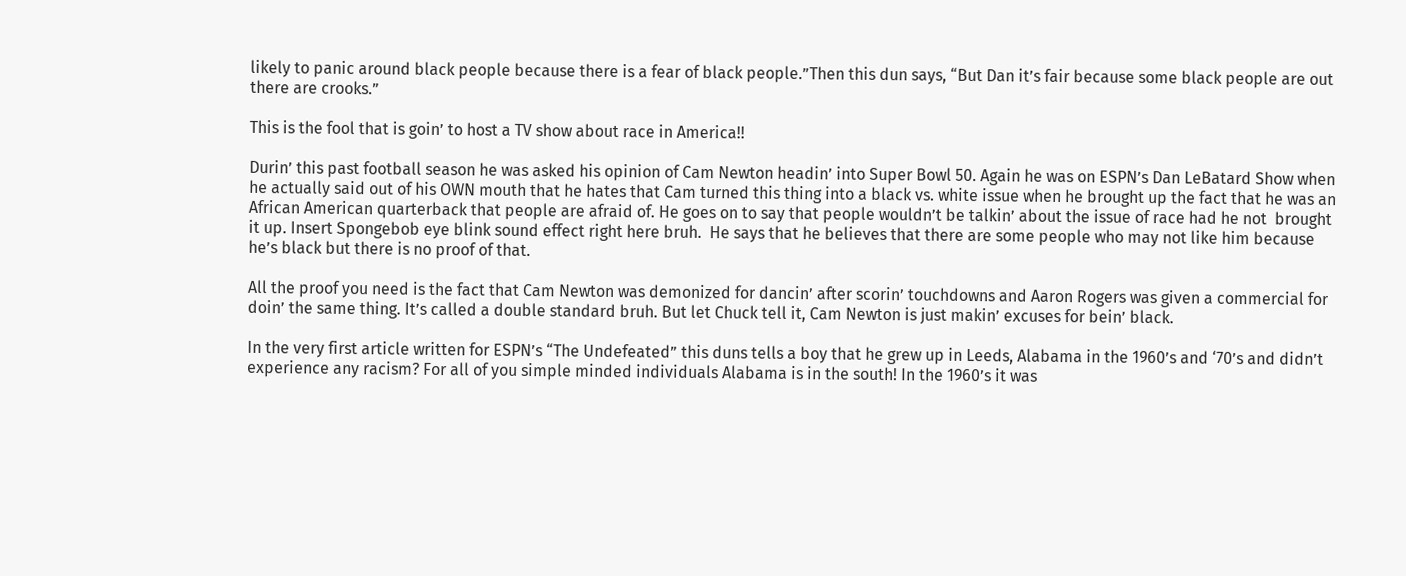likely to panic around black people because there is a fear of black people.”Then this dun says, “But Dan it’s fair because some black people are out there are crooks.”

This is the fool that is goin’ to host a TV show about race in America!!

Durin’ this past football season he was asked his opinion of Cam Newton headin’ into Super Bowl 50. Again he was on ESPN’s Dan LeBatard Show when he actually said out of his OWN mouth that he hates that Cam turned this thing into a black vs. white issue when he brought up the fact that he was an African American quarterback that people are afraid of. He goes on to say that people wouldn’t be talkin’ about the issue of race had he not  brought it up. Insert Spongebob eye blink sound effect right here bruh.  He says that he believes that there are some people who may not like him because he’s black but there is no proof of that.

All the proof you need is the fact that Cam Newton was demonized for dancin’ after scorin’ touchdowns and Aaron Rogers was given a commercial for doin’ the same thing. It’s called a double standard bruh. But let Chuck tell it, Cam Newton is just makin’ excuses for bein’ black.

In the very first article written for ESPN’s “The Undefeated” this duns tells a boy that he grew up in Leeds, Alabama in the 1960’s and ‘70’s and didn’t experience any racism? For all of you simple minded individuals Alabama is in the south! In the 1960’s it was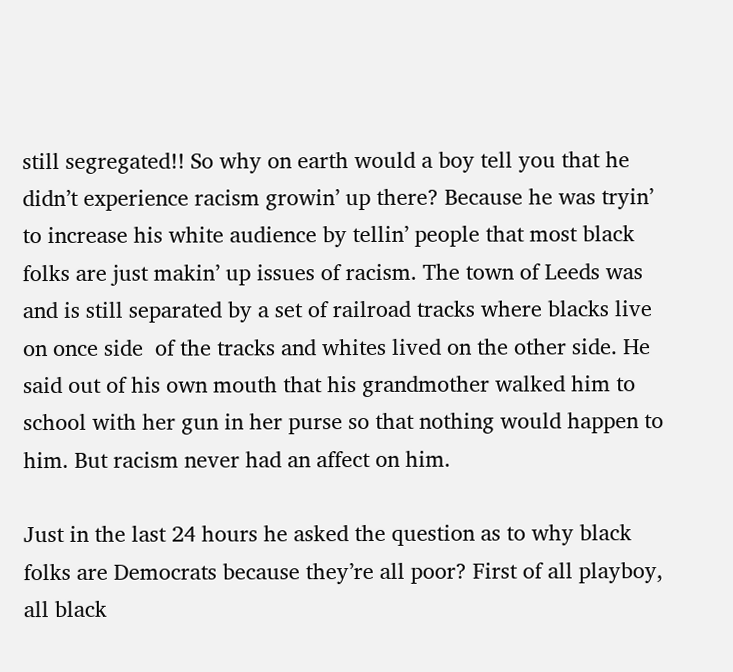still segregated!! So why on earth would a boy tell you that he didn’t experience racism growin’ up there? Because he was tryin’ to increase his white audience by tellin’ people that most black folks are just makin’ up issues of racism. The town of Leeds was and is still separated by a set of railroad tracks where blacks live on once side  of the tracks and whites lived on the other side. He said out of his own mouth that his grandmother walked him to school with her gun in her purse so that nothing would happen to him. But racism never had an affect on him.

Just in the last 24 hours he asked the question as to why black folks are Democrats because they’re all poor? First of all playboy, all black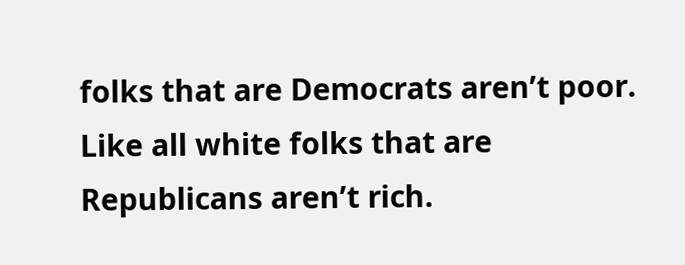folks that are Democrats aren’t poor. Like all white folks that are Republicans aren’t rich.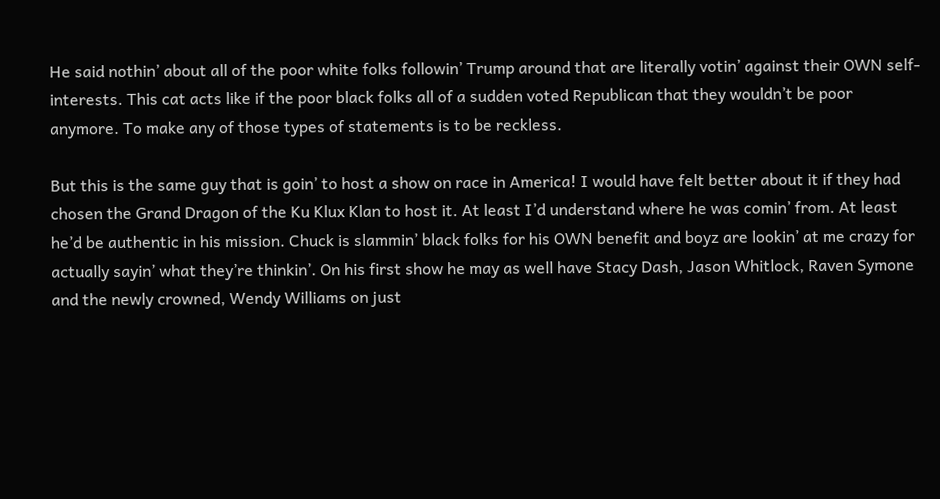He said nothin’ about all of the poor white folks followin’ Trump around that are literally votin’ against their OWN self-interests. This cat acts like if the poor black folks all of a sudden voted Republican that they wouldn’t be poor anymore. To make any of those types of statements is to be reckless.

But this is the same guy that is goin’ to host a show on race in America! I would have felt better about it if they had chosen the Grand Dragon of the Ku Klux Klan to host it. At least I’d understand where he was comin’ from. At least he’d be authentic in his mission. Chuck is slammin’ black folks for his OWN benefit and boyz are lookin’ at me crazy for actually sayin’ what they’re thinkin’. On his first show he may as well have Stacy Dash, Jason Whitlock, Raven Symone and the newly crowned, Wendy Williams on just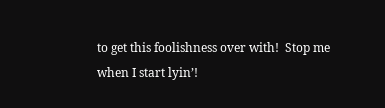to get this foolishness over with!  Stop me when I start lyin’!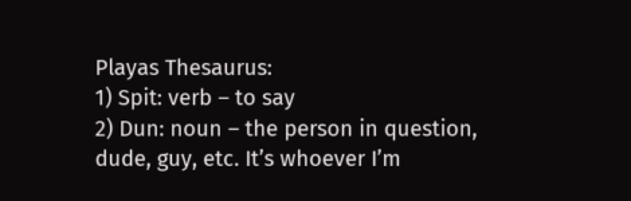Playas Thesaurus:
1) Spit: verb – to say
2) Dun: noun – the person in question, dude, guy, etc. It’s whoever I’m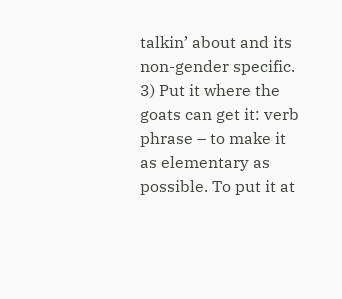talkin’ about and its non-gender specific.
3) Put it where the goats can get it: verb phrase – to make it as elementary as possible. To put it at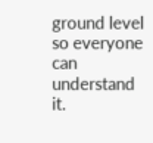ground level so everyone can understand it.